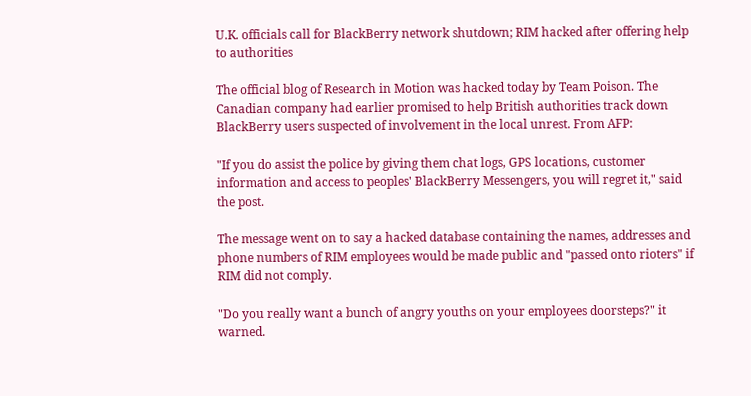U.K. officials call for BlackBerry network shutdown; RIM hacked after offering help to authorities

The official blog of Research in Motion was hacked today by Team Poison. The Canadian company had earlier promised to help British authorities track down BlackBerry users suspected of involvement in the local unrest. From AFP:

"If you do assist the police by giving them chat logs, GPS locations, customer information and access to peoples' BlackBerry Messengers, you will regret it," said the post.

The message went on to say a hacked database containing the names, addresses and phone numbers of RIM employees would be made public and "passed onto rioters" if RIM did not comply.

"Do you really want a bunch of angry youths on your employees doorsteps?" it warned.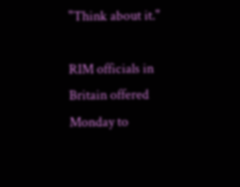"Think about it."

RIM officials in Britain offered Monday to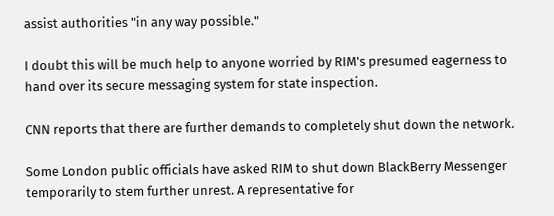assist authorities "in any way possible."

I doubt this will be much help to anyone worried by RIM's presumed eagerness to hand over its secure messaging system for state inspection.

CNN reports that there are further demands to completely shut down the network.

Some London public officials have asked RIM to shut down BlackBerry Messenger temporarily to stem further unrest. A representative for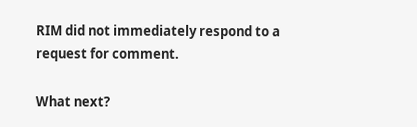RIM did not immediately respond to a request for comment.

What next?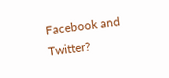Facebook and Twitter?